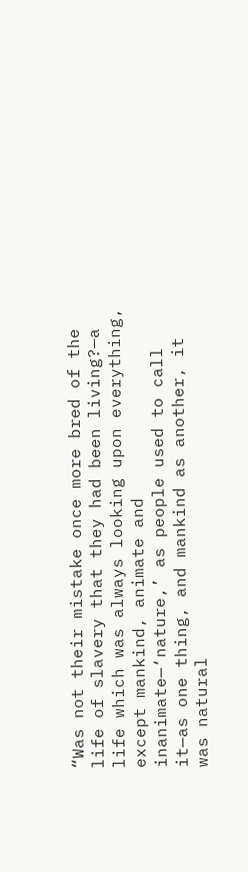“Was not their mistake once more bred of the life of slavery that they had been living?—a life which was always looking upon everything, except mankind, animate and inanimate—‘nature,’ as people used to call it—as one thing, and mankind as another, it was natural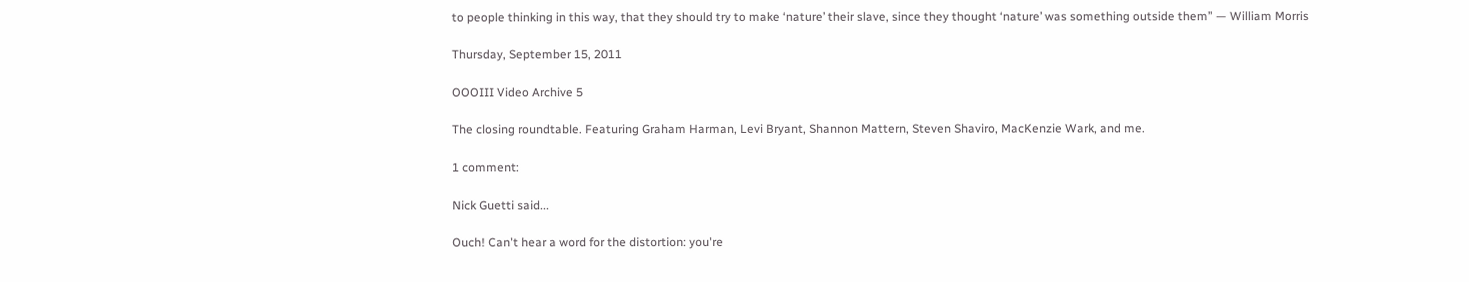to people thinking in this way, that they should try to make ‘nature’ their slave, since they thought ‘nature’ was something outside them” — William Morris

Thursday, September 15, 2011

OOOIII Video Archive 5

The closing roundtable. Featuring Graham Harman, Levi Bryant, Shannon Mattern, Steven Shaviro, MacKenzie Wark, and me.

1 comment:

Nick Guetti said...

Ouch! Can't hear a word for the distortion: you're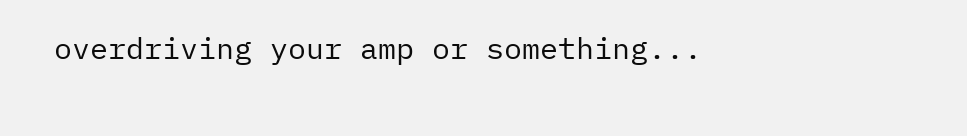overdriving your amp or something...